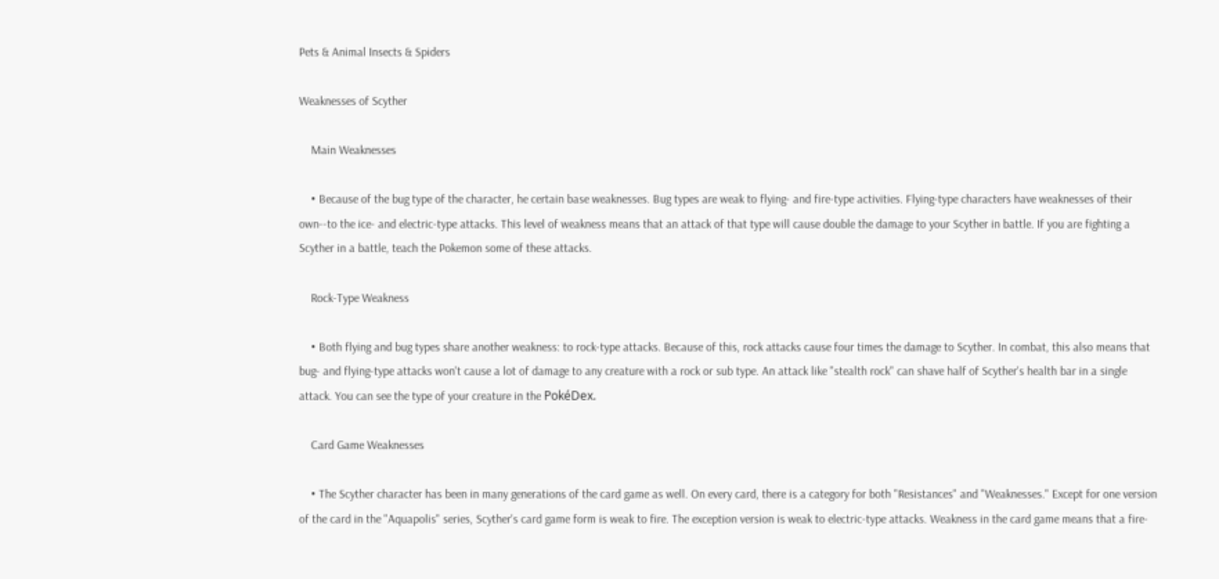Pets & Animal Insects & Spiders

Weaknesses of Scyther

    Main Weaknesses

    • Because of the bug type of the character, he certain base weaknesses. Bug types are weak to flying- and fire-type activities. Flying-type characters have weaknesses of their own--to the ice- and electric-type attacks. This level of weakness means that an attack of that type will cause double the damage to your Scyther in battle. If you are fighting a Scyther in a battle, teach the Pokemon some of these attacks.

    Rock-Type Weakness

    • Both flying and bug types share another weakness: to rock-type attacks. Because of this, rock attacks cause four times the damage to Scyther. In combat, this also means that bug- and flying-type attacks won't cause a lot of damage to any creature with a rock or sub type. An attack like "stealth rock" can shave half of Scyther's health bar in a single attack. You can see the type of your creature in the PokéDex.

    Card Game Weaknesses

    • The Scyther character has been in many generations of the card game as well. On every card, there is a category for both "Resistances" and "Weaknesses." Except for one version of the card in the "Aquapolis" series, Scyther's card game form is weak to fire. The exception version is weak to electric-type attacks. Weakness in the card game means that a fire-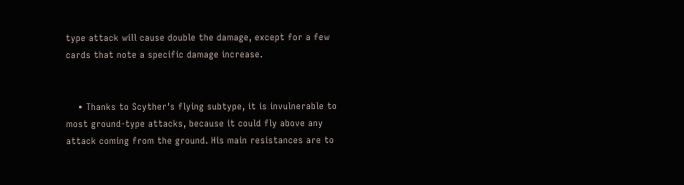type attack will cause double the damage, except for a few cards that note a specific damage increase.


    • Thanks to Scyther's flying subtype, it is invulnerable to most ground-type attacks, because it could fly above any attack coming from the ground. His main resistances are to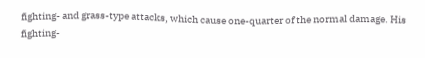fighting- and grass-type attacks, which cause one-quarter of the normal damage. His fighting-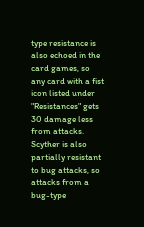type resistance is also echoed in the card games, so any card with a fist icon listed under "Resistances" gets 30 damage less from attacks. Scyther is also partially resistant to bug attacks, so attacks from a bug-type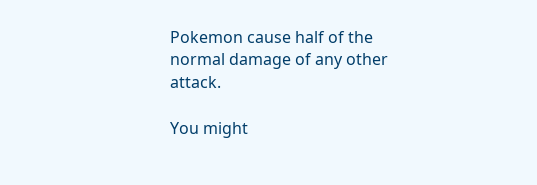Pokemon cause half of the normal damage of any other attack.

You might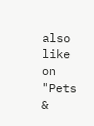also like on "Pets &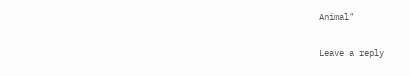Animal"

Leave a reply